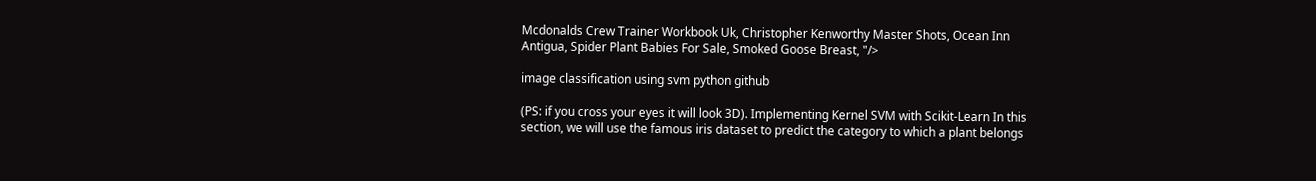Mcdonalds Crew Trainer Workbook Uk, Christopher Kenworthy Master Shots, Ocean Inn Antigua, Spider Plant Babies For Sale, Smoked Goose Breast, "/>

image classification using svm python github

(PS: if you cross your eyes it will look 3D). Implementing Kernel SVM with Scikit-Learn In this section, we will use the famous iris dataset to predict the category to which a plant belongs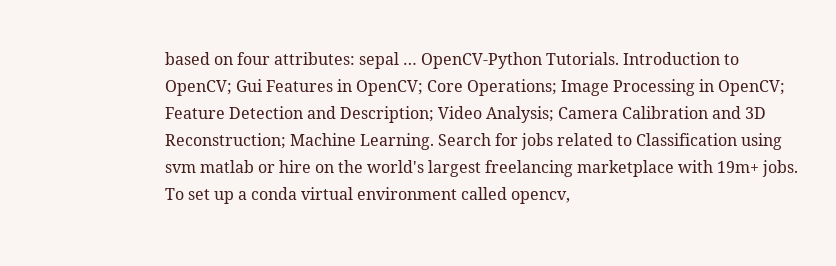based on four attributes: sepal … OpenCV-Python Tutorials. Introduction to OpenCV; Gui Features in OpenCV; Core Operations; Image Processing in OpenCV; Feature Detection and Description; Video Analysis; Camera Calibration and 3D Reconstruction; Machine Learning. Search for jobs related to Classification using svm matlab or hire on the world's largest freelancing marketplace with 19m+ jobs. To set up a conda virtual environment called opencv,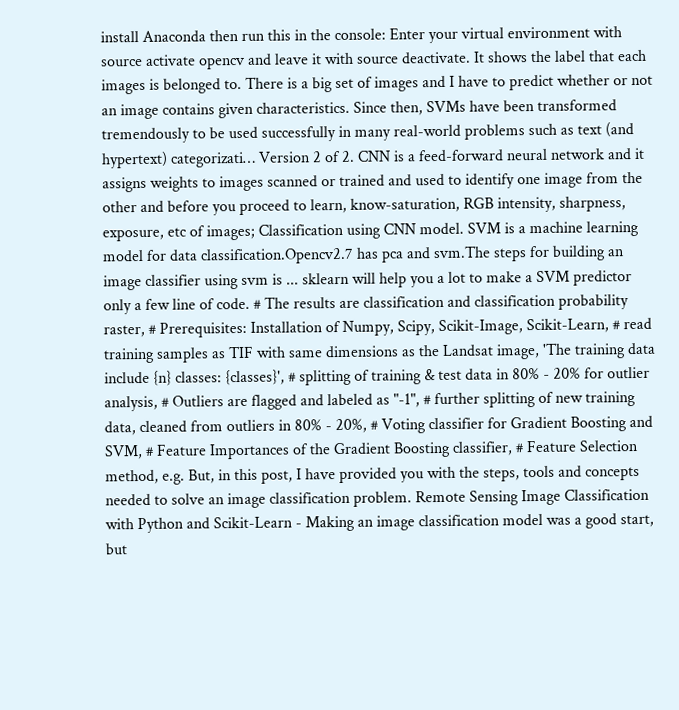install Anaconda then run this in the console: Enter your virtual environment with source activate opencv and leave it with source deactivate. It shows the label that each images is belonged to. There is a big set of images and I have to predict whether or not an image contains given characteristics. Since then, SVMs have been transformed tremendously to be used successfully in many real-world problems such as text (and hypertext) categorizati… Version 2 of 2. CNN is a feed-forward neural network and it assigns weights to images scanned or trained and used to identify one image from the other and before you proceed to learn, know-saturation, RGB intensity, sharpness, exposure, etc of images; Classification using CNN model. SVM is a machine learning model for data classification.Opencv2.7 has pca and svm.The steps for building an image classifier using svm is ... sklearn will help you a lot to make a SVM predictor only a few line of code. # The results are classification and classification probability raster, # Prerequisites: Installation of Numpy, Scipy, Scikit-Image, Scikit-Learn, # read training samples as TIF with same dimensions as the Landsat image, 'The training data include {n} classes: {classes}', # splitting of training & test data in 80% - 20% for outlier analysis, # Outliers are flagged and labeled as "-1", # further splitting of new training data, cleaned from outliers in 80% - 20%, # Voting classifier for Gradient Boosting and SVM, # Feature Importances of the Gradient Boosting classifier, # Feature Selection method, e.g. But, in this post, I have provided you with the steps, tools and concepts needed to solve an image classification problem. Remote Sensing Image Classification with Python and Scikit-Learn - Making an image classification model was a good start, but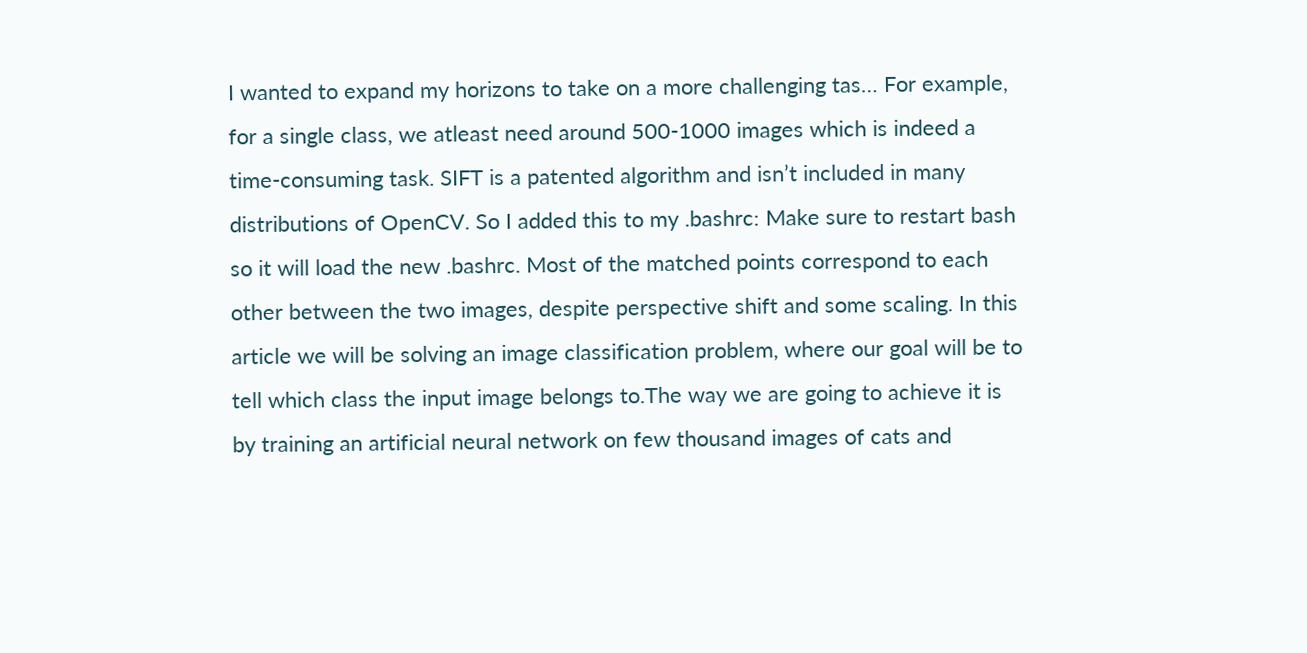I wanted to expand my horizons to take on a more challenging tas… For example, for a single class, we atleast need around 500-1000 images which is indeed a time-consuming task. SIFT is a patented algorithm and isn’t included in many distributions of OpenCV. So I added this to my .bashrc: Make sure to restart bash so it will load the new .bashrc. Most of the matched points correspond to each other between the two images, despite perspective shift and some scaling. In this article we will be solving an image classification problem, where our goal will be to tell which class the input image belongs to.The way we are going to achieve it is by training an artificial neural network on few thousand images of cats and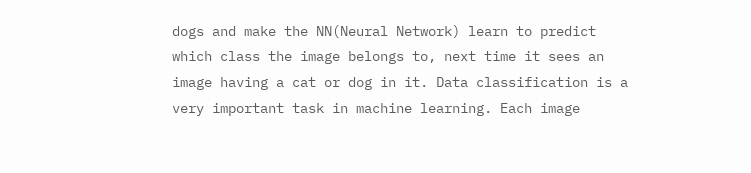dogs and make the NN(Neural Network) learn to predict which class the image belongs to, next time it sees an image having a cat or dog in it. Data classification is a very important task in machine learning. Each image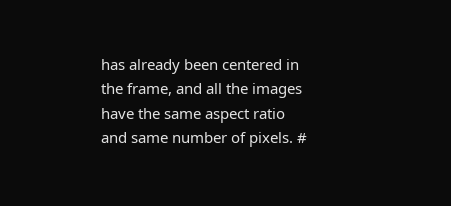has already been centered in the frame, and all the images have the same aspect ratio and same number of pixels. #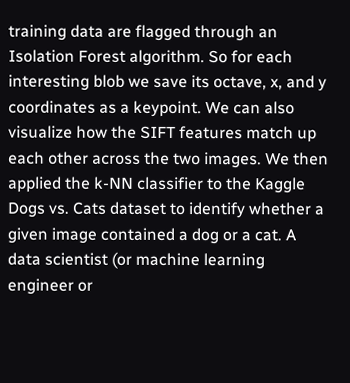training data are flagged through an Isolation Forest algorithm. So for each interesting blob we save its octave, x, and y coordinates as a keypoint. We can also visualize how the SIFT features match up each other across the two images. We then applied the k-NN classifier to the Kaggle Dogs vs. Cats dataset to identify whether a given image contained a dog or a cat. A data scientist (or machine learning engineer or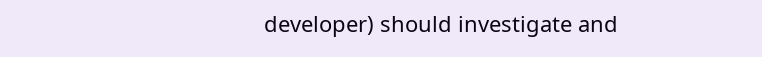developer) should investigate and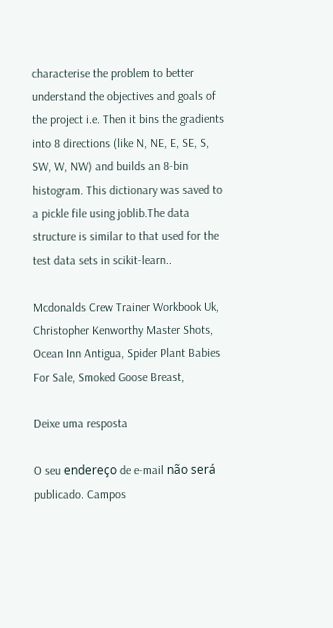characterise the problem to better understand the objectives and goals of the project i.e. Then it bins the gradients into 8 directions (like N, NE, E, SE, S, SW, W, NW) and builds an 8-bin histogram. This dictionary was saved to a pickle file using joblib.The data structure is similar to that used for the test data sets in scikit-learn..

Mcdonalds Crew Trainer Workbook Uk, Christopher Kenworthy Master Shots, Ocean Inn Antigua, Spider Plant Babies For Sale, Smoked Goose Breast,

Deixe uma resposta

O seu endereço de e-mail não será publicado. Campos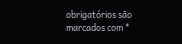obrigatórios são marcados com *